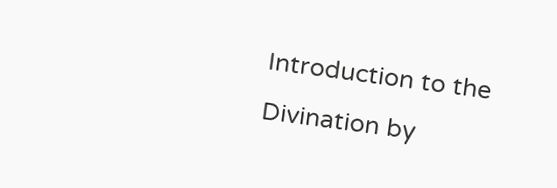Introduction to the Divination by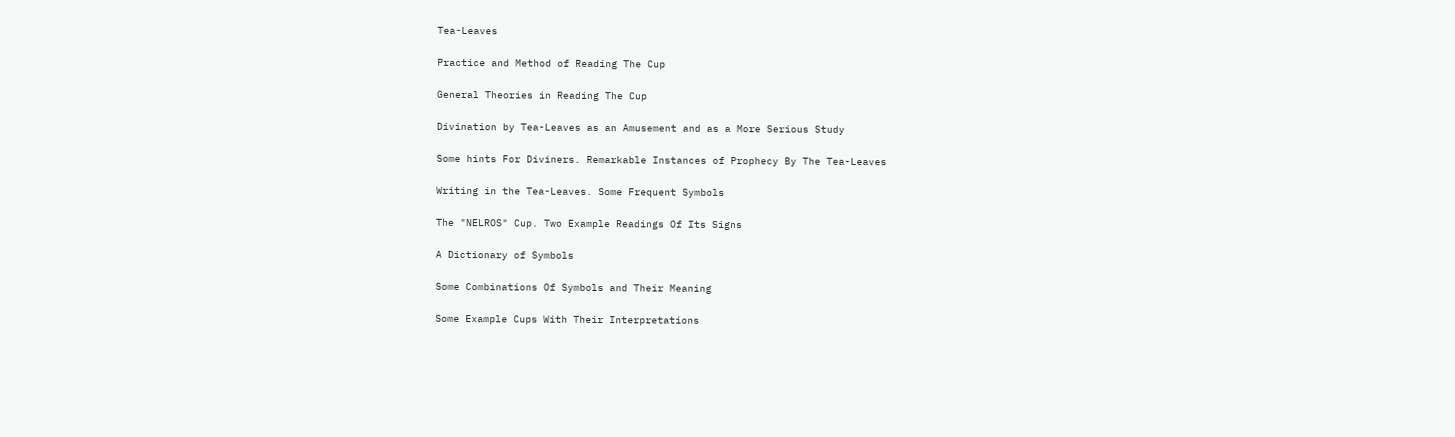Tea-Leaves

Practice and Method of Reading The Cup

General Theories in Reading The Cup

Divination by Tea-Leaves as an Amusement and as a More Serious Study

Some hints For Diviners. Remarkable Instances of Prophecy By The Tea-Leaves

Writing in the Tea-Leaves. Some Frequent Symbols

The "NELROS" Cup. Two Example Readings Of Its Signs

A Dictionary of Symbols

Some Combinations Of Symbols and Their Meaning

Some Example Cups With Their Interpretations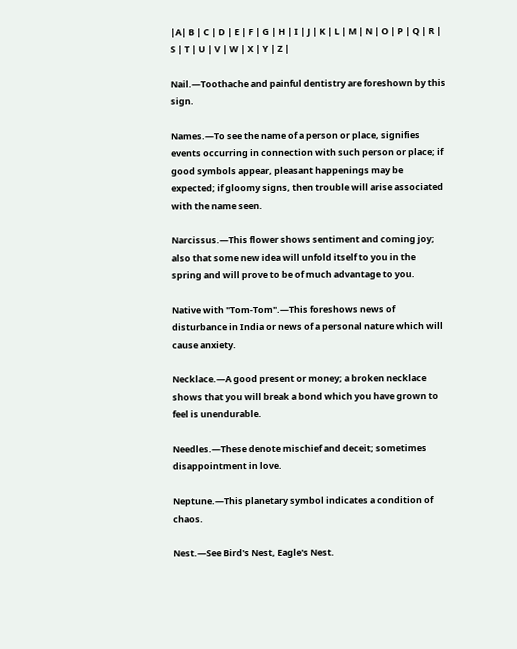|A| B | C | D | E | F | G | H | I | J | K | L | M | N | O | P | Q | R | S | T | U | V | W | X | Y | Z |

Nail.—Toothache and painful dentistry are foreshown by this sign.

Names.—To see the name of a person or place, signifies events occurring in connection with such person or place; if good symbols appear, pleasant happenings may be expected; if gloomy signs, then trouble will arise associated with the name seen.

Narcissus.—This flower shows sentiment and coming joy; also that some new idea will unfold itself to you in the spring and will prove to be of much advantage to you.

Native with "Tom-Tom".—This foreshows news of disturbance in India or news of a personal nature which will cause anxiety.

Necklace.—A good present or money; a broken necklace shows that you will break a bond which you have grown to feel is unendurable.

Needles.—These denote mischief and deceit; sometimes disappointment in love.

Neptune.—This planetary symbol indicates a condition of chaos.

Nest.—See Bird's Nest, Eagle's Nest.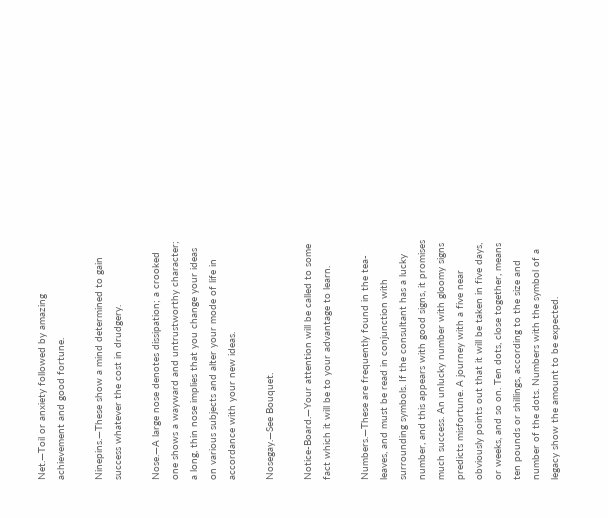Net.—Toil or anxiety followed by amazing achievement and good fortune.

Ninepins.—These show a mind determined to gain success whatever the cost in drudgery.

Nose.—A large nose denotes dissipation; a crooked one shows a wayward and untrustworthy character; a long, thin nose implies that you change your ideas on various subjects and alter your mode of life in accordance with your new ideas.

Nosegay.—See Bouquet.

Notice-Board.—Your attention will be called to some fact which it will be to your advantage to learn.

Numbers.—These are frequently found in the tea-leaves, and must be read in conjunction with surrounding symbols. If the consultant has a lucky number, and this appears with good signs, it promises much success. An unlucky number with gloomy signs predicts misfortune. A journey with a five near obviously points out that it will be taken in five days, or weeks, and so on. Ten dots, close together, means ten pounds or shillings, according to the size and number of the dots. Numbers with the symbol of a legacy show the amount to be expected.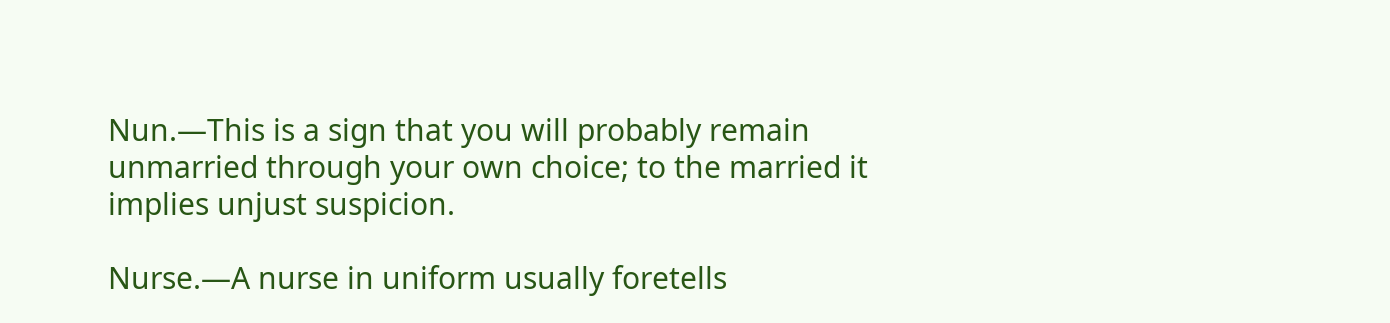Nun.—This is a sign that you will probably remain unmarried through your own choice; to the married it implies unjust suspicion.

Nurse.—A nurse in uniform usually foretells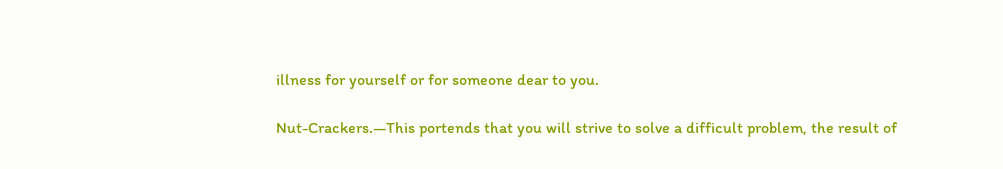illness for yourself or for someone dear to you.

Nut-Crackers.—This portends that you will strive to solve a difficult problem, the result of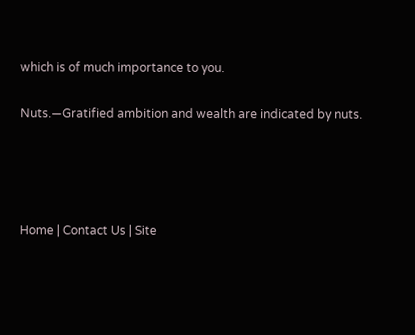which is of much importance to you.

Nuts.—Gratified ambition and wealth are indicated by nuts.




Home | Contact Us | Site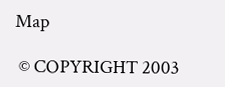Map

 © COPYRIGHT 2003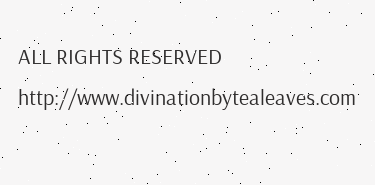ALL RIGHTS RESERVED http://www.divinationbytealeaves.com